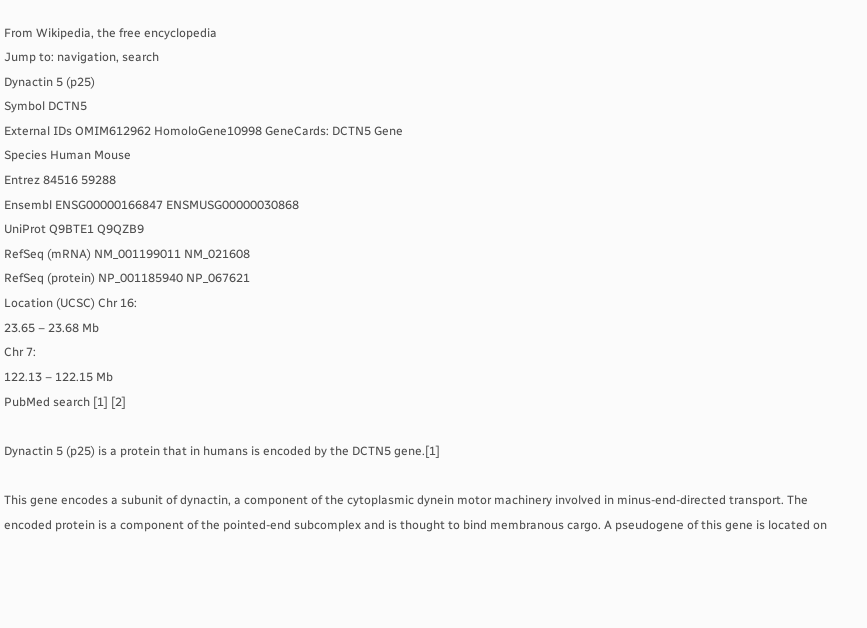From Wikipedia, the free encyclopedia
Jump to: navigation, search
Dynactin 5 (p25)
Symbol DCTN5
External IDs OMIM612962 HomoloGene10998 GeneCards: DCTN5 Gene
Species Human Mouse
Entrez 84516 59288
Ensembl ENSG00000166847 ENSMUSG00000030868
UniProt Q9BTE1 Q9QZB9
RefSeq (mRNA) NM_001199011 NM_021608
RefSeq (protein) NP_001185940 NP_067621
Location (UCSC) Chr 16:
23.65 – 23.68 Mb
Chr 7:
122.13 – 122.15 Mb
PubMed search [1] [2]

Dynactin 5 (p25) is a protein that in humans is encoded by the DCTN5 gene.[1]

This gene encodes a subunit of dynactin, a component of the cytoplasmic dynein motor machinery involved in minus-end-directed transport. The encoded protein is a component of the pointed-end subcomplex and is thought to bind membranous cargo. A pseudogene of this gene is located on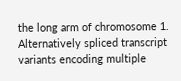the long arm of chromosome 1. Alternatively spliced transcript variants encoding multiple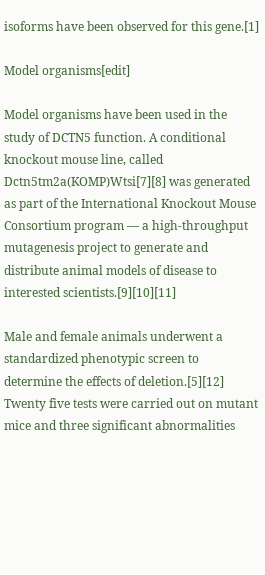isoforms have been observed for this gene.[1]

Model organisms[edit]

Model organisms have been used in the study of DCTN5 function. A conditional knockout mouse line, called Dctn5tm2a(KOMP)Wtsi[7][8] was generated as part of the International Knockout Mouse Consortium program — a high-throughput mutagenesis project to generate and distribute animal models of disease to interested scientists.[9][10][11]

Male and female animals underwent a standardized phenotypic screen to determine the effects of deletion.[5][12] Twenty five tests were carried out on mutant mice and three significant abnormalities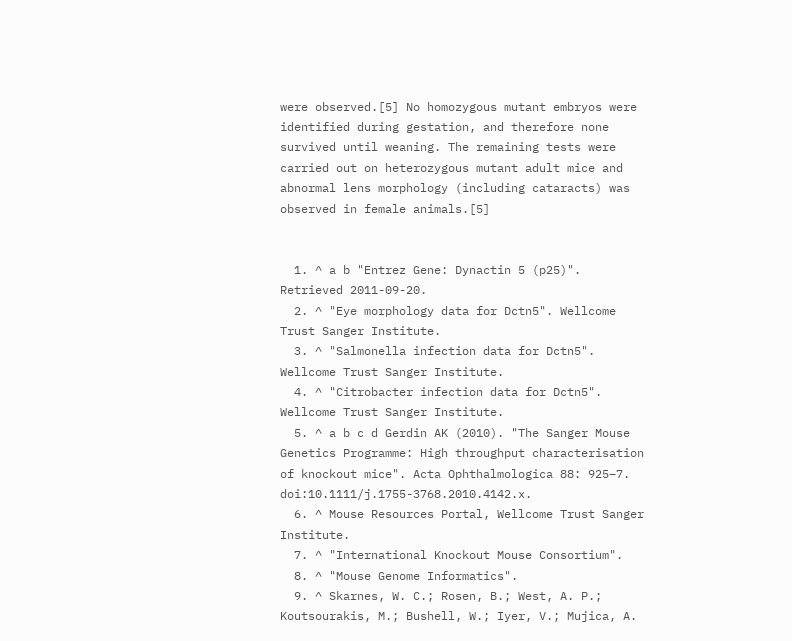were observed.[5] No homozygous mutant embryos were identified during gestation, and therefore none survived until weaning. The remaining tests were carried out on heterozygous mutant adult mice and abnormal lens morphology (including cataracts) was observed in female animals.[5]


  1. ^ a b "Entrez Gene: Dynactin 5 (p25)". Retrieved 2011-09-20.
  2. ^ "Eye morphology data for Dctn5". Wellcome Trust Sanger Institute.
  3. ^ "Salmonella infection data for Dctn5". Wellcome Trust Sanger Institute.
  4. ^ "Citrobacter infection data for Dctn5". Wellcome Trust Sanger Institute.
  5. ^ a b c d Gerdin AK (2010). "The Sanger Mouse Genetics Programme: High throughput characterisation of knockout mice". Acta Ophthalmologica 88: 925–7. doi:10.1111/j.1755-3768.2010.4142.x.
  6. ^ Mouse Resources Portal, Wellcome Trust Sanger Institute.
  7. ^ "International Knockout Mouse Consortium".
  8. ^ "Mouse Genome Informatics".
  9. ^ Skarnes, W. C.; Rosen, B.; West, A. P.; Koutsourakis, M.; Bushell, W.; Iyer, V.; Mujica, A.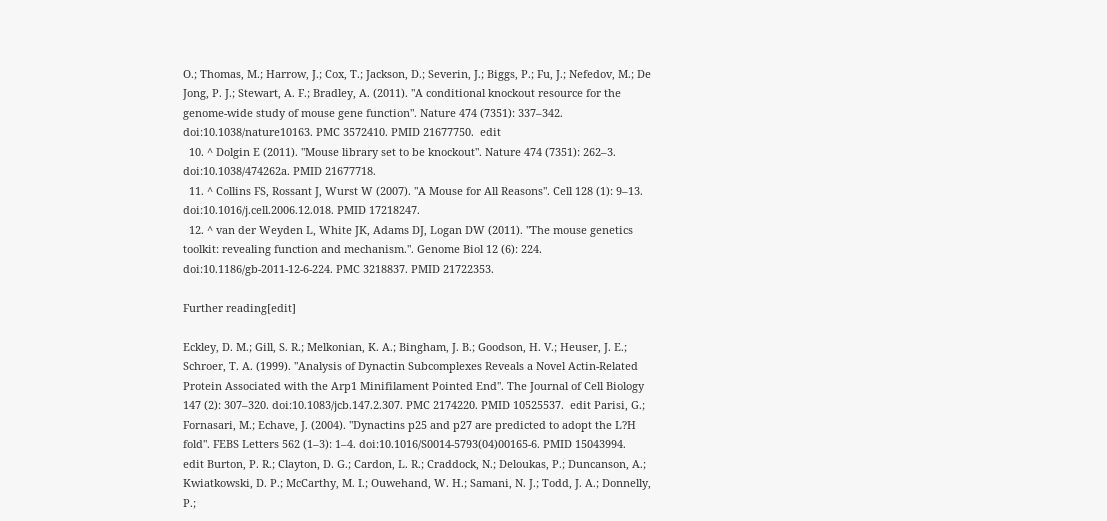O.; Thomas, M.; Harrow, J.; Cox, T.; Jackson, D.; Severin, J.; Biggs, P.; Fu, J.; Nefedov, M.; De Jong, P. J.; Stewart, A. F.; Bradley, A. (2011). "A conditional knockout resource for the genome-wide study of mouse gene function". Nature 474 (7351): 337–342. doi:10.1038/nature10163. PMC 3572410. PMID 21677750.  edit
  10. ^ Dolgin E (2011). "Mouse library set to be knockout". Nature 474 (7351): 262–3. doi:10.1038/474262a. PMID 21677718.
  11. ^ Collins FS, Rossant J, Wurst W (2007). "A Mouse for All Reasons". Cell 128 (1): 9–13. doi:10.1016/j.cell.2006.12.018. PMID 17218247.
  12. ^ van der Weyden L, White JK, Adams DJ, Logan DW (2011). "The mouse genetics toolkit: revealing function and mechanism.". Genome Biol 12 (6): 224. doi:10.1186/gb-2011-12-6-224. PMC 3218837. PMID 21722353.

Further reading[edit]

Eckley, D. M.; Gill, S. R.; Melkonian, K. A.; Bingham, J. B.; Goodson, H. V.; Heuser, J. E.; Schroer, T. A. (1999). "Analysis of Dynactin Subcomplexes Reveals a Novel Actin-Related Protein Associated with the Arp1 Minifilament Pointed End". The Journal of Cell Biology 147 (2): 307–320. doi:10.1083/jcb.147.2.307. PMC 2174220. PMID 10525537.  edit Parisi, G.; Fornasari, M.; Echave, J. (2004). "Dynactins p25 and p27 are predicted to adopt the L?H fold". FEBS Letters 562 (1–3): 1–4. doi:10.1016/S0014-5793(04)00165-6. PMID 15043994.  edit Burton, P. R.; Clayton, D. G.; Cardon, L. R.; Craddock, N.; Deloukas, P.; Duncanson, A.; Kwiatkowski, D. P.; McCarthy, M. I.; Ouwehand, W. H.; Samani, N. J.; Todd, J. A.; Donnelly, P.;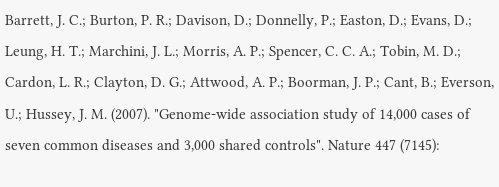Barrett, J. C.; Burton, P. R.; Davison, D.; Donnelly, P.; Easton, D.; Evans, D.; Leung, H. T.; Marchini, J. L.; Morris, A. P.; Spencer, C. C. A.; Tobin, M. D.; Cardon, L. R.; Clayton, D. G.; Attwood, A. P.; Boorman, J. P.; Cant, B.; Everson, U.; Hussey, J. M. (2007). "Genome-wide association study of 14,000 cases of seven common diseases and 3,000 shared controls". Nature 447 (7145):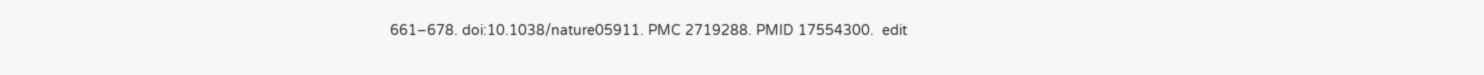661–678. doi:10.1038/nature05911. PMC 2719288. PMID 17554300.  edit